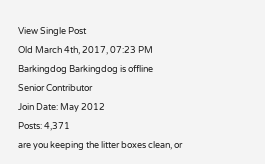View Single Post
Old March 4th, 2017, 07:23 PM
Barkingdog Barkingdog is offline
Senior Contributor
Join Date: May 2012
Posts: 4,371
are you keeping the litter boxes clean, or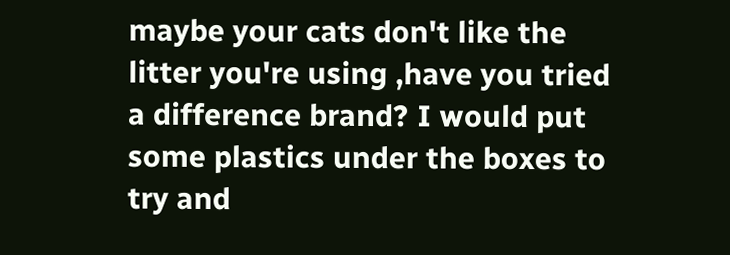maybe your cats don't like the litter you're using ,have you tried a difference brand? I would put some plastics under the boxes to try and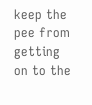keep the pee from getting on to the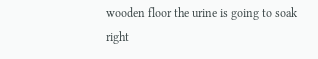wooden floor the urine is going to soak right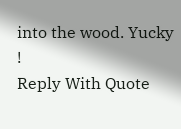into the wood. Yucky !
Reply With Quote